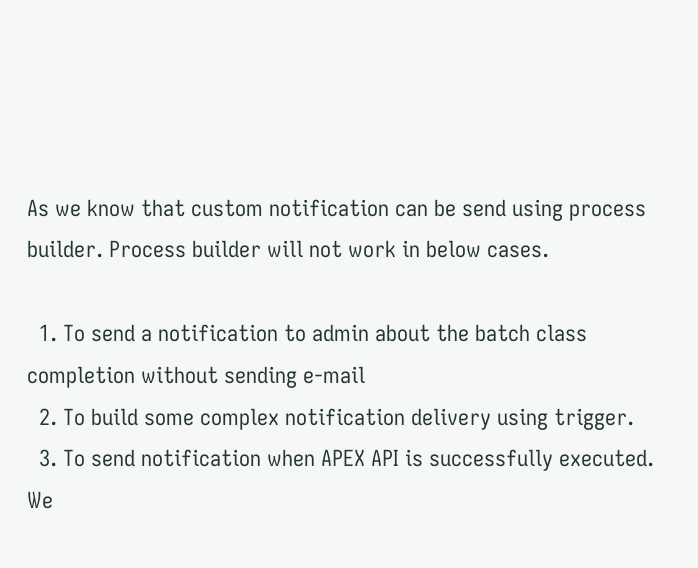As we know that custom notification can be send using process builder. Process builder will not work in below cases.

  1. To send a notification to admin about the batch class completion without sending e-mail
  2. To build some complex notification delivery using trigger.
  3. To send notification when APEX API is successfully executed.
We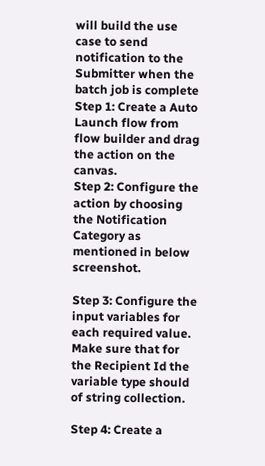will build the use case to send notification to the Submitter when the batch job is complete
Step 1: Create a Auto Launch flow from flow builder and drag the action on the canvas.
Step 2: Configure the action by choosing the Notification Category as mentioned in below screenshot.

Step 3: Configure the input variables for each required value. Make sure that for the Recipient Id the variable type should of string collection.

Step 4: Create a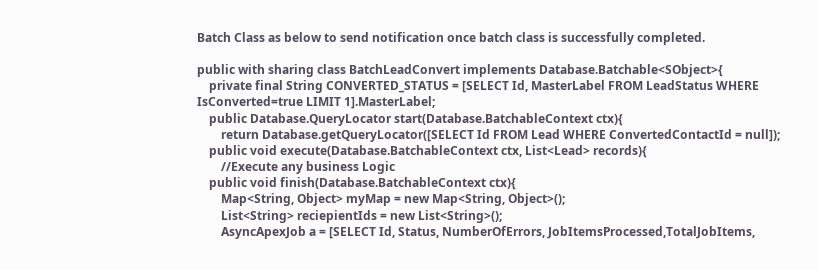Batch Class as below to send notification once batch class is successfully completed.

public with sharing class BatchLeadConvert implements Database.Batchable<SObject>{
    private final String CONVERTED_STATUS = [SELECT Id, MasterLabel FROM LeadStatus WHERE IsConverted=true LIMIT 1].MasterLabel;
    public Database.QueryLocator start(Database.BatchableContext ctx){
        return Database.getQueryLocator([SELECT Id FROM Lead WHERE ConvertedContactId = null]);
    public void execute(Database.BatchableContext ctx, List<Lead> records){
        //Execute any business Logic
    public void finish(Database.BatchableContext ctx){
        Map<String, Object> myMap = new Map<String, Object>();
        List<String> reciepientIds = new List<String>();
        AsyncApexJob a = [SELECT Id, Status, NumberOfErrors, JobItemsProcessed,TotalJobItems,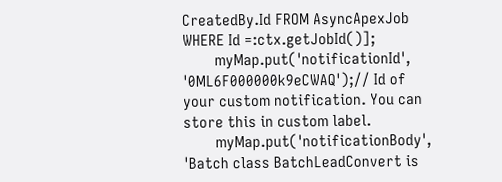CreatedBy.Id FROM AsyncApexJob WHERE Id =:ctx.getJobId()];
        myMap.put('notificationId', '0ML6F000000k9eCWAQ');// Id of your custom notification. You can store this in custom label.
        myMap.put('notificationBody', 'Batch class BatchLeadConvert is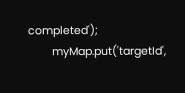completed');
        myMap.put('targetId',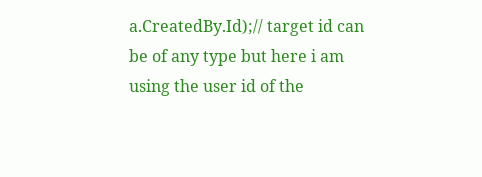a.CreatedBy.Id);// target id can be of any type but here i am using the user id of the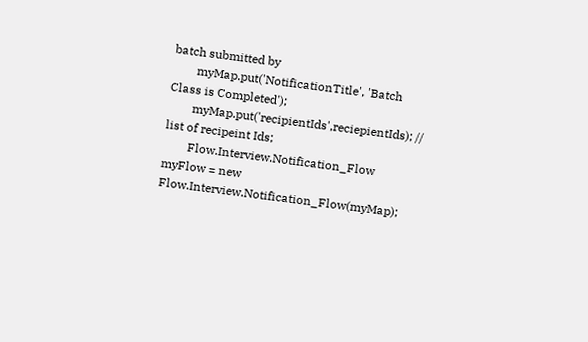batch submitted by
        myMap.put('NotificationTitle', 'Batch Class is Completed');
        myMap.put('recipientIds',reciepientIds); // list of recipeint Ids;
        Flow.Interview.Notification_Flow myFlow = new Flow.Interview.Notification_Flow(myMap);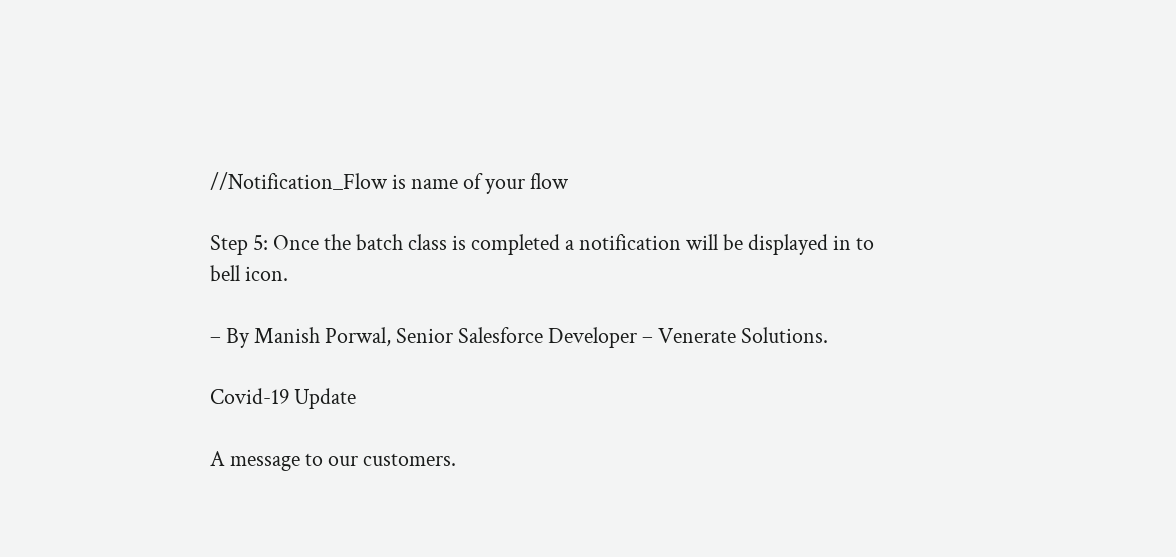//Notification_Flow is name of your flow

Step 5: Once the batch class is completed a notification will be displayed in to bell icon.

– By Manish Porwal, Senior Salesforce Developer – Venerate Solutions.

Covid-19 Update

A message to our customers.